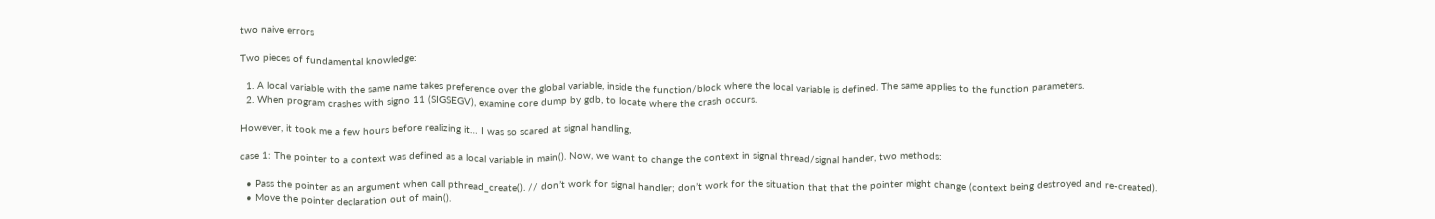two naive errors

Two pieces of fundamental knowledge:

  1. A local variable with the same name takes preference over the global variable, inside the function/block where the local variable is defined. The same applies to the function parameters.
  2. When program crashes with signo 11 (SIGSEGV), examine core dump by gdb, to locate where the crash occurs.

However, it took me a few hours before realizing it… I was so scared at signal handling,

case 1: The pointer to a context was defined as a local variable in main(). Now, we want to change the context in signal thread/signal hander, two methods:

  • Pass the pointer as an argument when call pthread_create(). // don’t work for signal handler; don’t work for the situation that that the pointer might change (context being destroyed and re-created).
  • Move the pointer declaration out of main().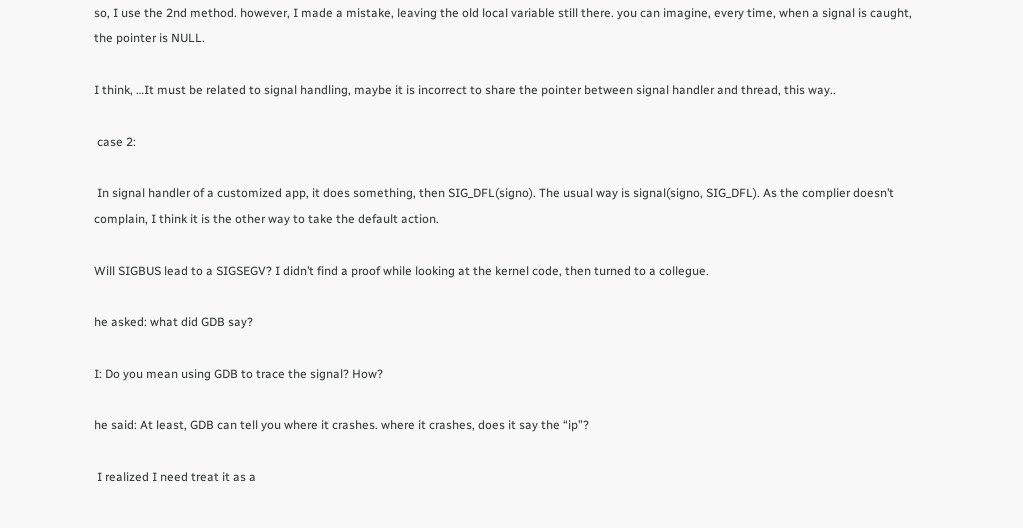so, I use the 2nd method. however, I made a mistake, leaving the old local variable still there. you can imagine, every time, when a signal is caught, the pointer is NULL.

I think, …It must be related to signal handling, maybe it is incorrect to share the pointer between signal handler and thread, this way..

 case 2:

 In signal handler of a customized app, it does something, then SIG_DFL(signo). The usual way is signal(signo, SIG_DFL). As the complier doesn’t complain, I think it is the other way to take the default action.

Will SIGBUS lead to a SIGSEGV? I didn’t find a proof while looking at the kernel code, then turned to a collegue.

he asked: what did GDB say?

I: Do you mean using GDB to trace the signal? How?

he said: At least, GDB can tell you where it crashes. where it crashes, does it say the “ip”?

 I realized I need treat it as a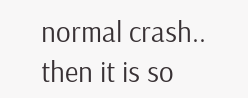normal crash.. then it is so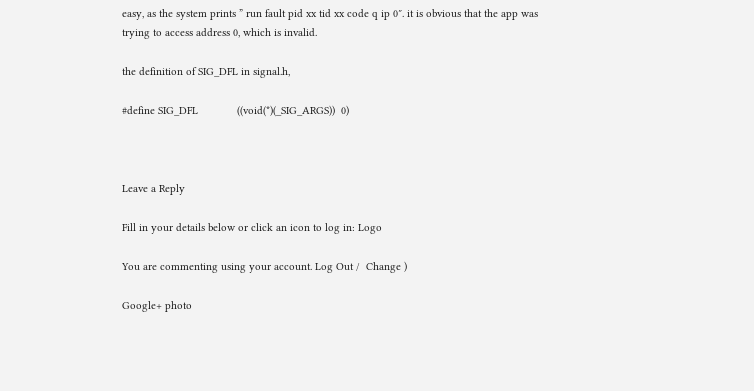easy, as the system prints ” run fault pid xx tid xx code q ip 0″. it is obvious that the app was trying to access address 0, which is invalid.

the definition of SIG_DFL in signal.h,

#define SIG_DFL             ((void(*)(_SIG_ARGS))  0)



Leave a Reply

Fill in your details below or click an icon to log in: Logo

You are commenting using your account. Log Out /  Change )

Google+ photo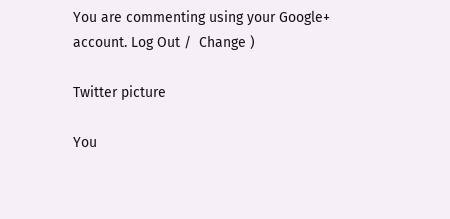You are commenting using your Google+ account. Log Out /  Change )

Twitter picture

You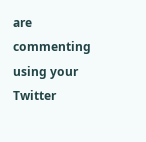are commenting using your Twitter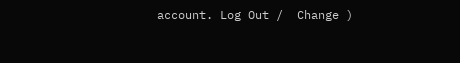account. Log Out /  Change )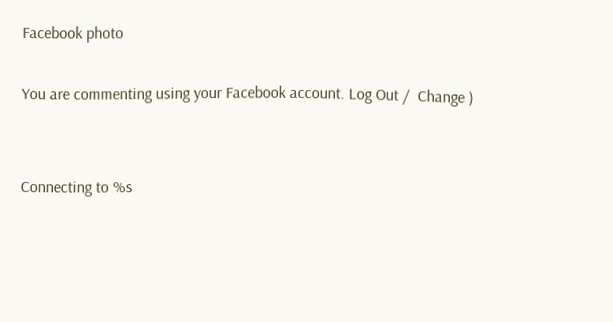Facebook photo

You are commenting using your Facebook account. Log Out /  Change )


Connecting to %s